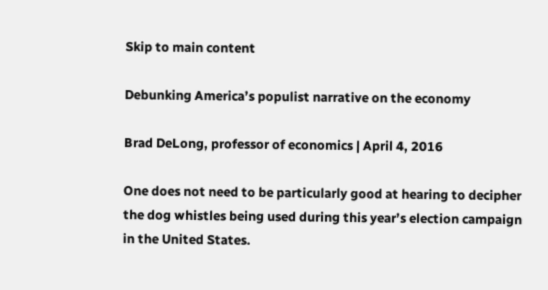Skip to main content

Debunking America’s populist narrative on the economy

Brad DeLong, professor of economics | April 4, 2016

One does not need to be particularly good at hearing to decipher the dog whistles being used during this year’s election campaign in the United States.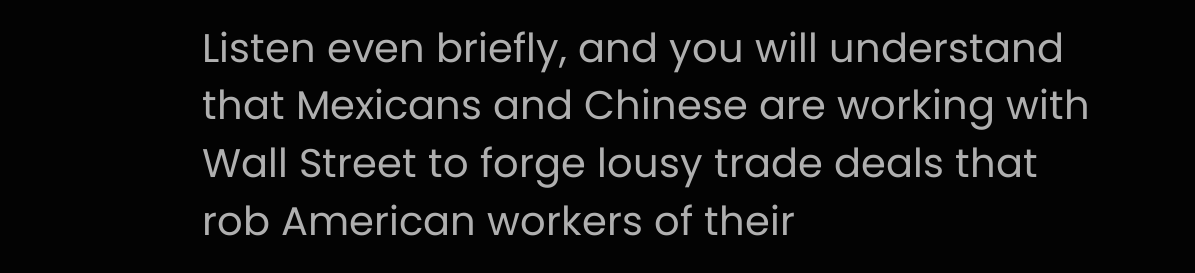Listen even briefly, and you will understand that Mexicans and Chinese are working with Wall Street to forge lousy trade deals that rob American workers of their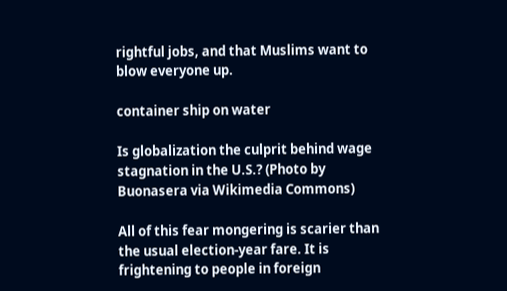rightful jobs, and that Muslims want to blow everyone up.

container ship on water

Is globalization the culprit behind wage stagnation in the U.S.? (Photo by Buonasera via Wikimedia Commons)

All of this fear mongering is scarier than the usual election-year fare. It is frightening to people in foreign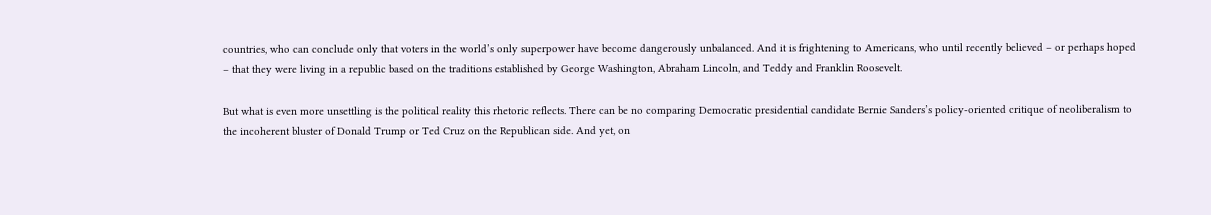countries, who can conclude only that voters in the world’s only superpower have become dangerously unbalanced. And it is frightening to Americans, who until recently believed – or perhaps hoped – that they were living in a republic based on the traditions established by George Washington, Abraham Lincoln, and Teddy and Franklin Roosevelt.

But what is even more unsettling is the political reality this rhetoric reflects. There can be no comparing Democratic presidential candidate Bernie Sanders’s policy-oriented critique of neoliberalism to the incoherent bluster of Donald Trump or Ted Cruz on the Republican side. And yet, on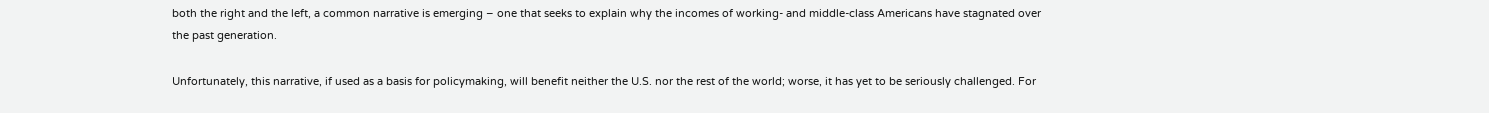both the right and the left, a common narrative is emerging – one that seeks to explain why the incomes of working- and middle-class Americans have stagnated over the past generation.

Unfortunately, this narrative, if used as a basis for policymaking, will benefit neither the U.S. nor the rest of the world; worse, it has yet to be seriously challenged. For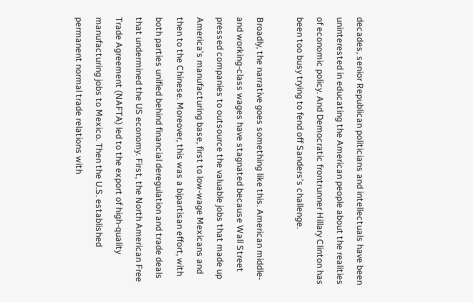decades, senior Republican politicians and intellectuals have been uninterested in educating the American people about the realities of economic policy. And Democratic frontrunner Hillary Clinton has been too busy trying to fend off Sanders’s challenge.

Broadly, the narrative goes something like this. American middle- and working-class wages have stagnated because Wall Street pressed companies to outsource the valuable jobs that made up America’s manufacturing base, first to low-wage Mexicans and then to the Chinese. Moreover, this was a bipartisan effort, with both parties unified behind financial deregulation and trade deals that undermined the US economy. First, the North American Free Trade Agreement (NAFTA) led to the export of high-quality manufacturing jobs to Mexico. Then the U.S. established permanent normal trade relations with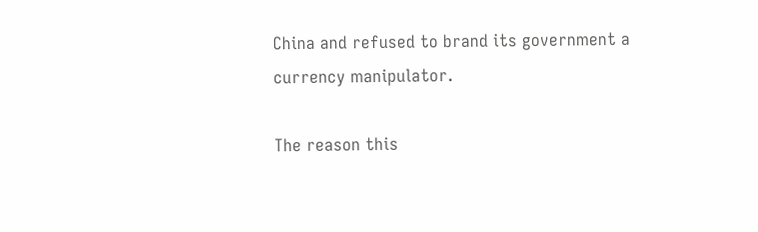China and refused to brand its government a currency manipulator.

The reason this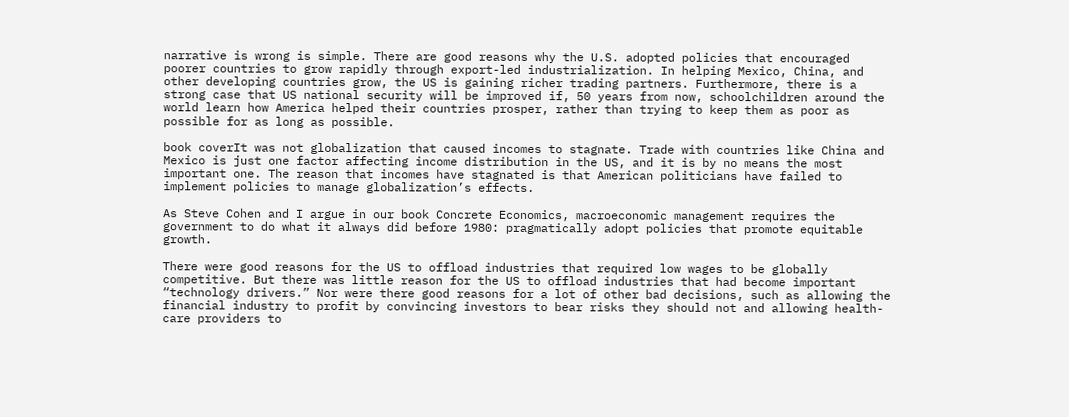narrative is wrong is simple. There are good reasons why the U.S. adopted policies that encouraged poorer countries to grow rapidly through export-led industrialization. In helping Mexico, China, and other developing countries grow, the US is gaining richer trading partners. Furthermore, there is a strong case that US national security will be improved if, 50 years from now, schoolchildren around the world learn how America helped their countries prosper, rather than trying to keep them as poor as possible for as long as possible.

book coverIt was not globalization that caused incomes to stagnate. Trade with countries like China and Mexico is just one factor affecting income distribution in the US, and it is by no means the most important one. The reason that incomes have stagnated is that American politicians have failed to implement policies to manage globalization’s effects.

As Steve Cohen and I argue in our book Concrete Economics, macroeconomic management requires the government to do what it always did before 1980: pragmatically adopt policies that promote equitable growth.

There were good reasons for the US to offload industries that required low wages to be globally competitive. But there was little reason for the US to offload industries that had become important “technology drivers.” Nor were there good reasons for a lot of other bad decisions, such as allowing the financial industry to profit by convincing investors to bear risks they should not and allowing health-care providers to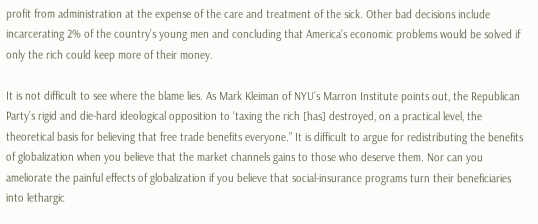profit from administration at the expense of the care and treatment of the sick. Other bad decisions include incarcerating 2% of the country’s young men and concluding that America’s economic problems would be solved if only the rich could keep more of their money.

It is not difficult to see where the blame lies. As Mark Kleiman of NYU’s Marron Institute points out, the Republican Party’s rigid and die-hard ideological opposition to ‘taxing the rich [has] destroyed, on a practical level, the theoretical basis for believing that free trade benefits everyone.” It is difficult to argue for redistributing the benefits of globalization when you believe that the market channels gains to those who deserve them. Nor can you ameliorate the painful effects of globalization if you believe that social-insurance programs turn their beneficiaries into lethargic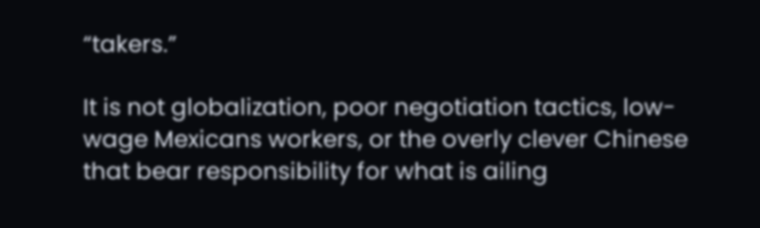“takers.”

It is not globalization, poor negotiation tactics, low-wage Mexicans workers, or the overly clever Chinese that bear responsibility for what is ailing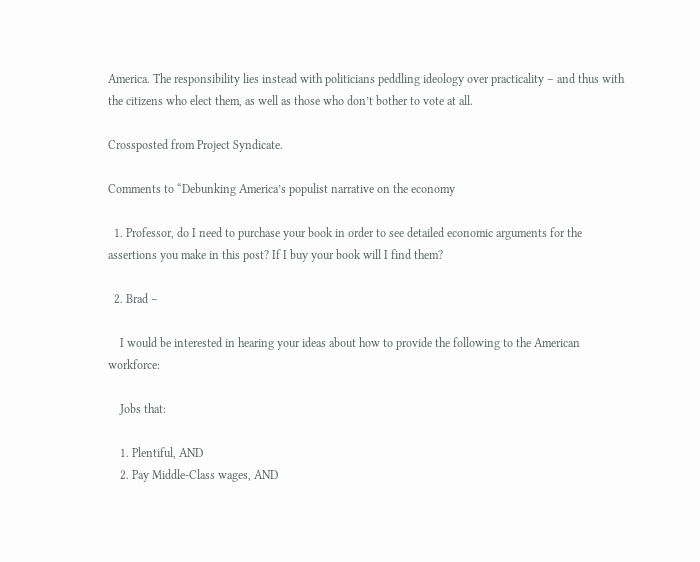America. The responsibility lies instead with politicians peddling ideology over practicality – and thus with the citizens who elect them, as well as those who don’t bother to vote at all.

Crossposted from Project Syndicate.

Comments to “Debunking America’s populist narrative on the economy

  1. Professor, do I need to purchase your book in order to see detailed economic arguments for the assertions you make in this post? If I buy your book will I find them?

  2. Brad –

    I would be interested in hearing your ideas about how to provide the following to the American workforce:

    Jobs that:

    1. Plentiful, AND
    2. Pay Middle-Class wages, AND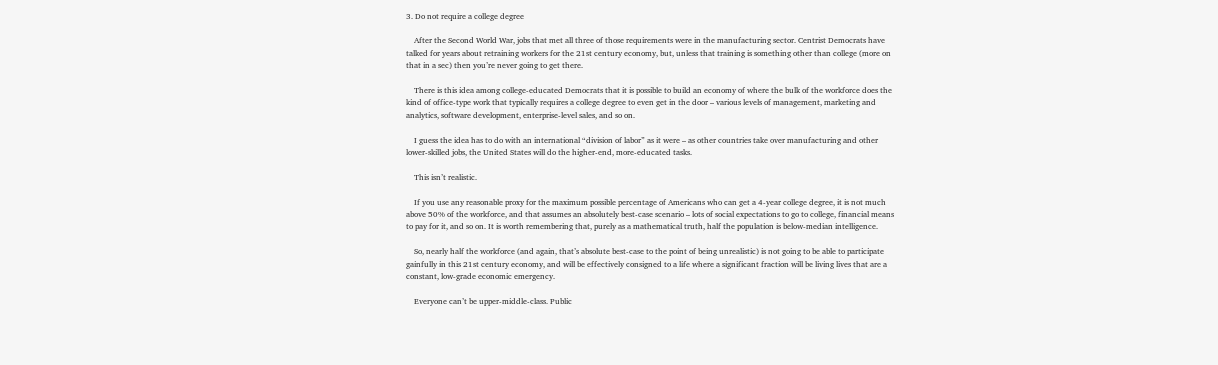3. Do not require a college degree

    After the Second World War, jobs that met all three of those requirements were in the manufacturing sector. Centrist Democrats have talked for years about retraining workers for the 21st century economy, but, unless that training is something other than college (more on that in a sec) then you’re never going to get there.

    There is this idea among college-educated Democrats that it is possible to build an economy of where the bulk of the workforce does the kind of office-type work that typically requires a college degree to even get in the door – various levels of management, marketing and analytics, software development, enterprise-level sales, and so on.

    I guess the idea has to do with an international “division of labor” as it were – as other countries take over manufacturing and other lower-skilled jobs, the United States will do the higher-end, more-educated tasks.

    This isn’t realistic.

    If you use any reasonable proxy for the maximum possible percentage of Americans who can get a 4-year college degree, it is not much above 50% of the workforce, and that assumes an absolutely best-case scenario – lots of social expectations to go to college, financial means to pay for it, and so on. It is worth remembering that, purely as a mathematical truth, half the population is below-median intelligence.

    So, nearly half the workforce (and again, that’s absolute best-case to the point of being unrealistic) is not going to be able to participate gainfully in this 21st century economy, and will be effectively consigned to a life where a significant fraction will be living lives that are a constant, low-grade economic emergency.

    Everyone can’t be upper-middle-class. Public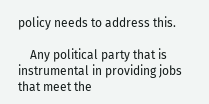policy needs to address this.

    Any political party that is instrumental in providing jobs that meet the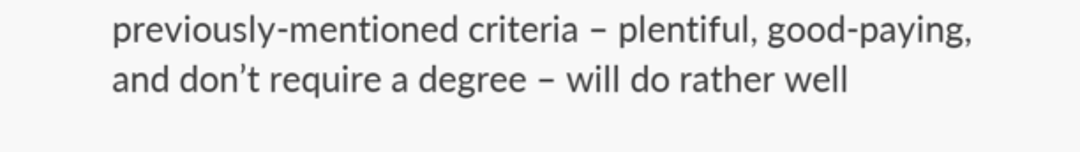previously-mentioned criteria – plentiful, good-paying, and don’t require a degree – will do rather well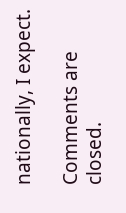nationally, I expect.

Comments are closed.